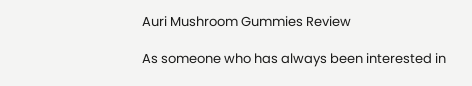Auri Mushroom Gummies Review

As someone who has always been interested in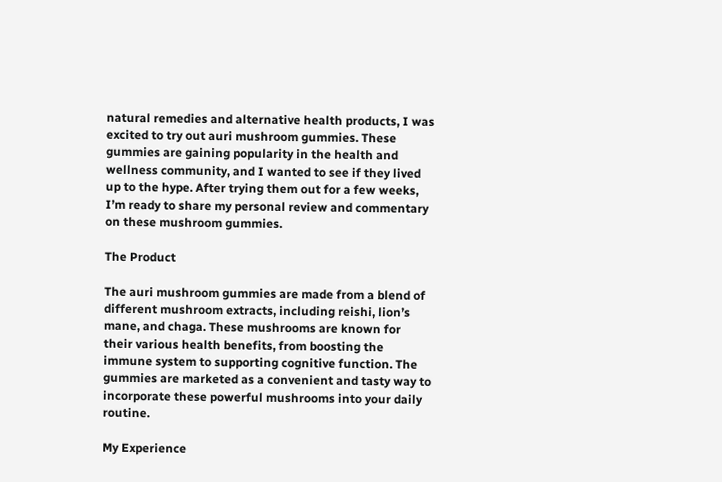natural remedies and alternative health products, I was excited to try out auri mushroom gummies. These gummies are gaining popularity in the health and wellness community, and I wanted to see if they lived up to the hype. After trying them out for a few weeks, I’m ready to share my personal review and commentary on these mushroom gummies.

The Product

The auri mushroom gummies are made from a blend of different mushroom extracts, including reishi, lion’s mane, and chaga. These mushrooms are known for their various health benefits, from boosting the immune system to supporting cognitive function. The gummies are marketed as a convenient and tasty way to incorporate these powerful mushrooms into your daily routine.

My Experience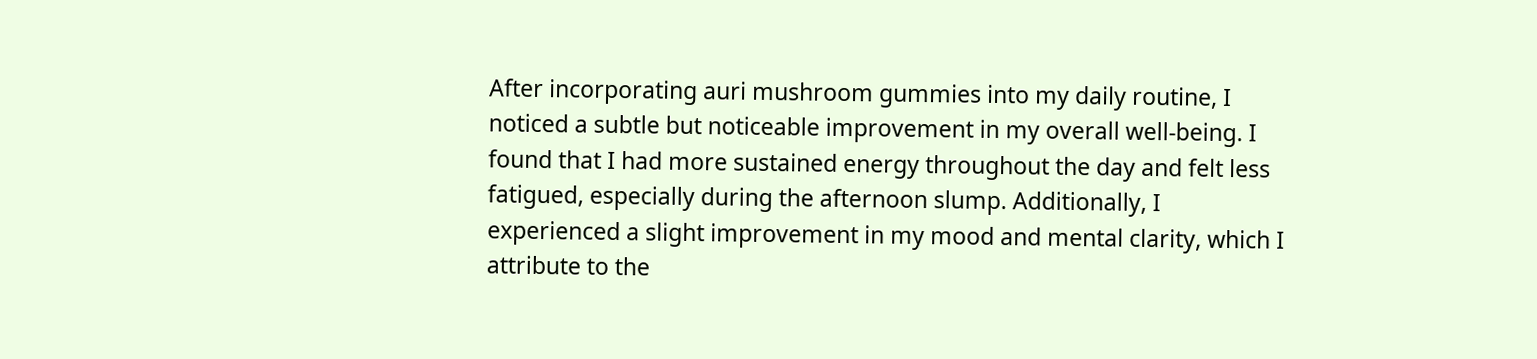After incorporating auri mushroom gummies into my daily routine, I noticed a subtle but noticeable improvement in my overall well-being. I found that I had more sustained energy throughout the day and felt less fatigued, especially during the afternoon slump. Additionally, I experienced a slight improvement in my mood and mental clarity, which I attribute to the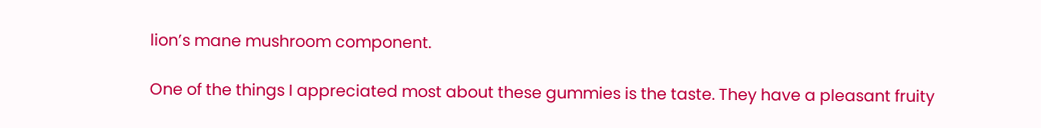lion’s mane mushroom component.

One of the things I appreciated most about these gummies is the taste. They have a pleasant fruity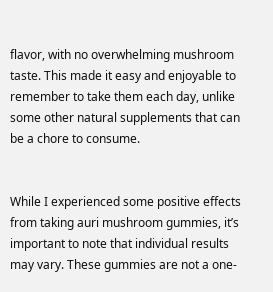flavor, with no overwhelming mushroom taste. This made it easy and enjoyable to remember to take them each day, unlike some other natural supplements that can be a chore to consume.


While I experienced some positive effects from taking auri mushroom gummies, it’s important to note that individual results may vary. These gummies are not a one-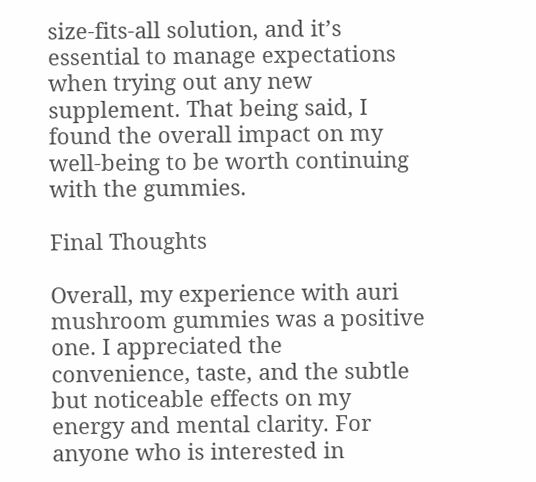size-fits-all solution, and it’s essential to manage expectations when trying out any new supplement. That being said, I found the overall impact on my well-being to be worth continuing with the gummies.

Final Thoughts

Overall, my experience with auri mushroom gummies was a positive one. I appreciated the convenience, taste, and the subtle but noticeable effects on my energy and mental clarity. For anyone who is interested in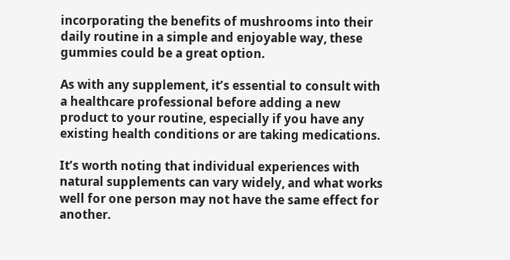incorporating the benefits of mushrooms into their daily routine in a simple and enjoyable way, these gummies could be a great option.

As with any supplement, it’s essential to consult with a healthcare professional before adding a new product to your routine, especially if you have any existing health conditions or are taking medications.

It’s worth noting that individual experiences with natural supplements can vary widely, and what works well for one person may not have the same effect for another.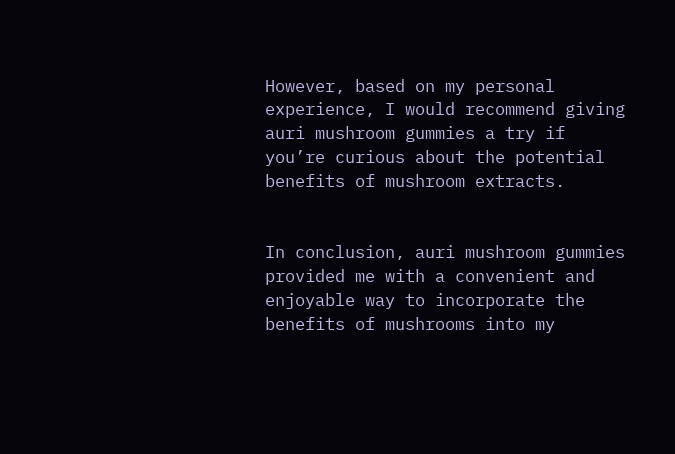However, based on my personal experience, I would recommend giving auri mushroom gummies a try if you’re curious about the potential benefits of mushroom extracts.


In conclusion, auri mushroom gummies provided me with a convenient and enjoyable way to incorporate the benefits of mushrooms into my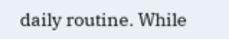daily routine. While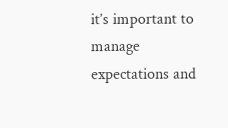it’s important to manage expectations and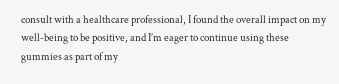consult with a healthcare professional, I found the overall impact on my well-being to be positive, and I’m eager to continue using these gummies as part of my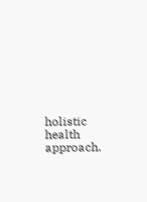holistic health approach.